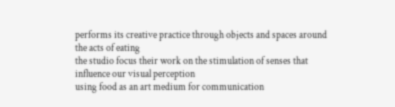performs its creative practice through objects and spaces around the acts of eating
the studio focus their work on the stimulation of senses that influence our visual perception
using food as an art medium for communication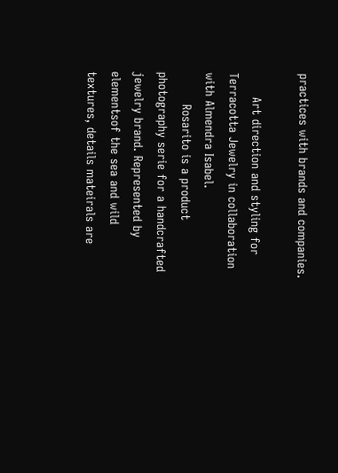practices with brands and companies.

      Art direction and styling for Terracotta Jewelry in collaboration with Almendra Isabel.
        Rosarito is a product photography serie for a handcrafted jewelry brand. Represented by elementsof the sea and wild textures, details mateirals are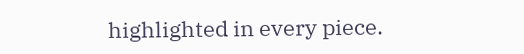highlighted in every piece.